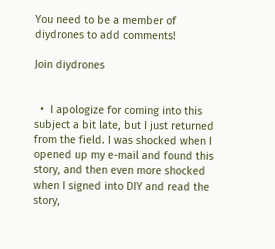You need to be a member of diydrones to add comments!

Join diydrones


  •  I apologize for coming into this subject a bit late, but I just returned from the field. I was shocked when I opened up my e-mail and found this story, and then even more shocked when I signed into DIY and read the story,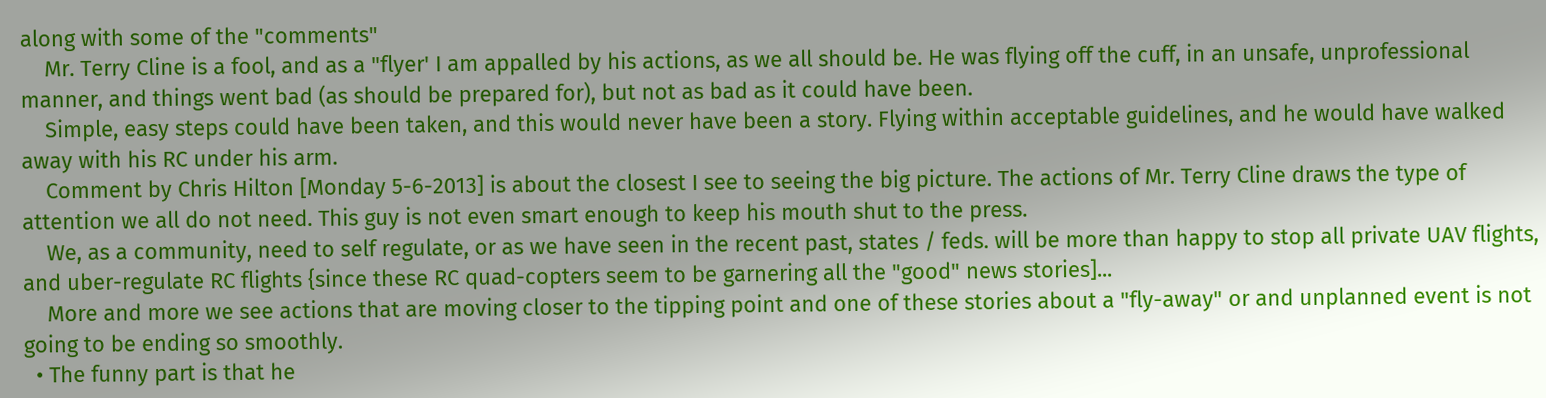along with some of the "comments"
    Mr. Terry Cline is a fool, and as a "flyer' I am appalled by his actions, as we all should be. He was flying off the cuff, in an unsafe, unprofessional manner, and things went bad (as should be prepared for), but not as bad as it could have been.
    Simple, easy steps could have been taken, and this would never have been a story. Flying within acceptable guidelines, and he would have walked away with his RC under his arm.
    Comment by Chris Hilton [Monday 5-6-2013] is about the closest I see to seeing the big picture. The actions of Mr. Terry Cline draws the type of attention we all do not need. This guy is not even smart enough to keep his mouth shut to the press.
    We, as a community, need to self regulate, or as we have seen in the recent past, states / feds. will be more than happy to stop all private UAV flights, and uber-regulate RC flights {since these RC quad-copters seem to be garnering all the "good" news stories]...
    More and more we see actions that are moving closer to the tipping point and one of these stories about a "fly-away" or and unplanned event is not going to be ending so smoothly.
  • The funny part is that he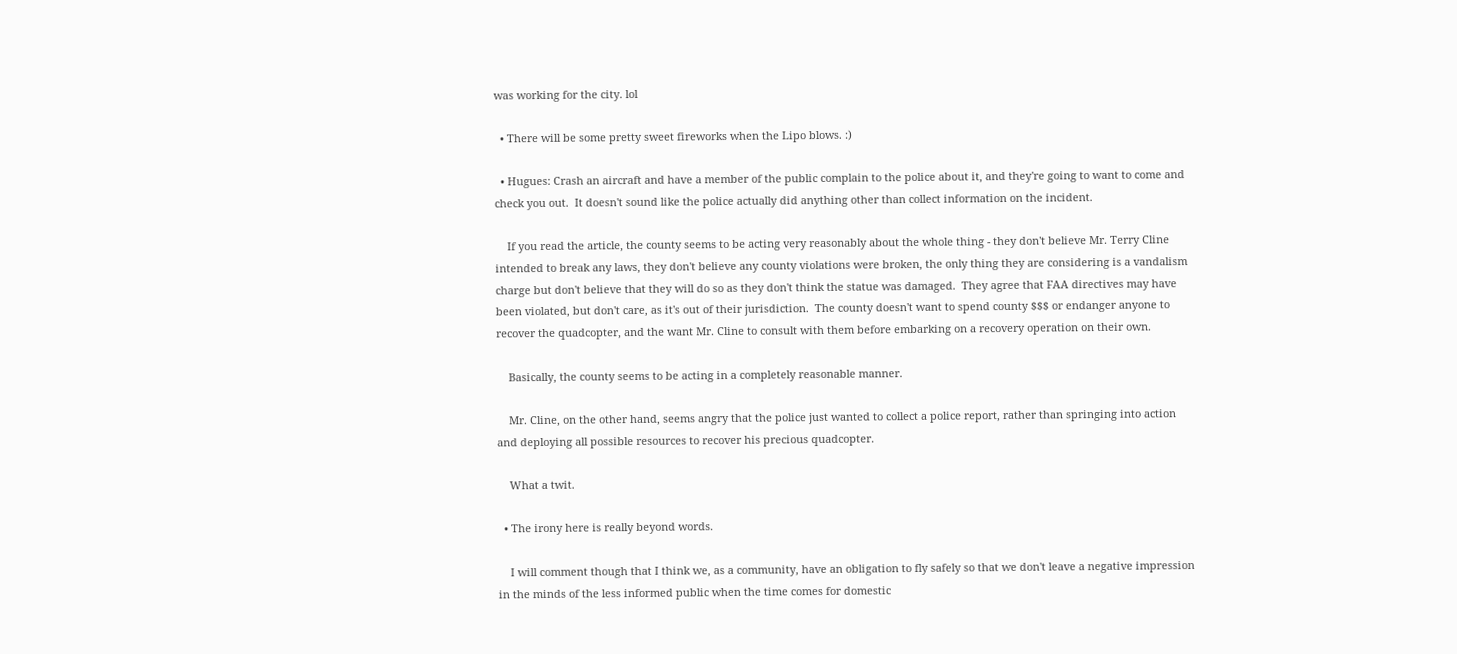was working for the city. lol

  • There will be some pretty sweet fireworks when the Lipo blows. :)

  • Hugues: Crash an aircraft and have a member of the public complain to the police about it, and they're going to want to come and check you out.  It doesn't sound like the police actually did anything other than collect information on the incident.

    If you read the article, the county seems to be acting very reasonably about the whole thing - they don't believe Mr. Terry Cline intended to break any laws, they don't believe any county violations were broken, the only thing they are considering is a vandalism charge but don't believe that they will do so as they don't think the statue was damaged.  They agree that FAA directives may have been violated, but don't care, as it's out of their jurisdiction.  The county doesn't want to spend county $$$ or endanger anyone to recover the quadcopter, and the want Mr. Cline to consult with them before embarking on a recovery operation on their own.

    Basically, the county seems to be acting in a completely reasonable manner.

    Mr. Cline, on the other hand, seems angry that the police just wanted to collect a police report, rather than springing into action and deploying all possible resources to recover his precious quadcopter.

    What a twit.

  • The irony here is really beyond words.

    I will comment though that I think we, as a community, have an obligation to fly safely so that we don't leave a negative impression in the minds of the less informed public when the time comes for domestic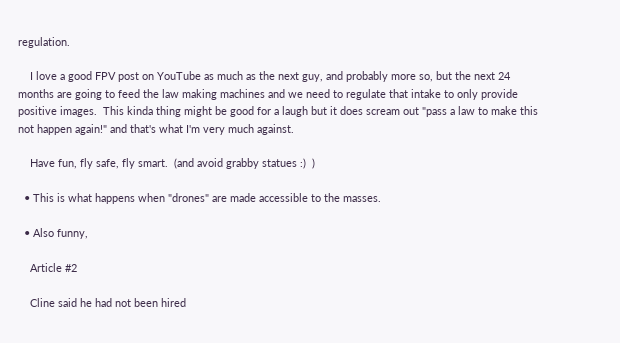regulation.

    I love a good FPV post on YouTube as much as the next guy, and probably more so, but the next 24 months are going to feed the law making machines and we need to regulate that intake to only provide positive images.  This kinda thing might be good for a laugh but it does scream out "pass a law to make this not happen again!" and that's what I'm very much against.

    Have fun, fly safe, fly smart.  (and avoid grabby statues :)  )

  • This is what happens when "drones" are made accessible to the masses.

  • Also funny,

    Article #2

    Cline said he had not been hired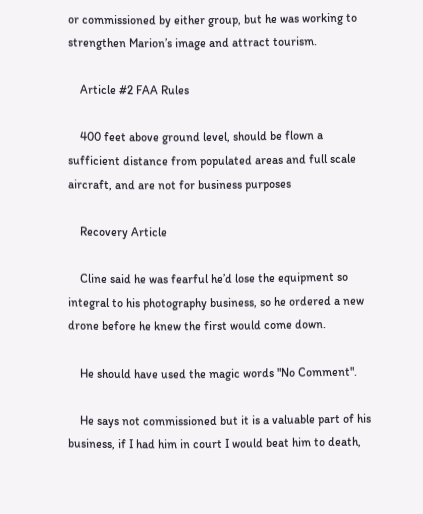or commissioned by either group, but he was working to strengthen Marion’s image and attract tourism.

    Article #2 FAA Rules

    400 feet above ground level, should be flown a sufficient distance from populated areas and full scale aircraft, and are not for business purposes

    Recovery Article

    Cline said he was fearful he’d lose the equipment so integral to his photography business, so he ordered a new drone before he knew the first would come down.

    He should have used the magic words "No Comment".

    He says not commissioned but it is a valuable part of his business, if I had him in court I would beat him to death,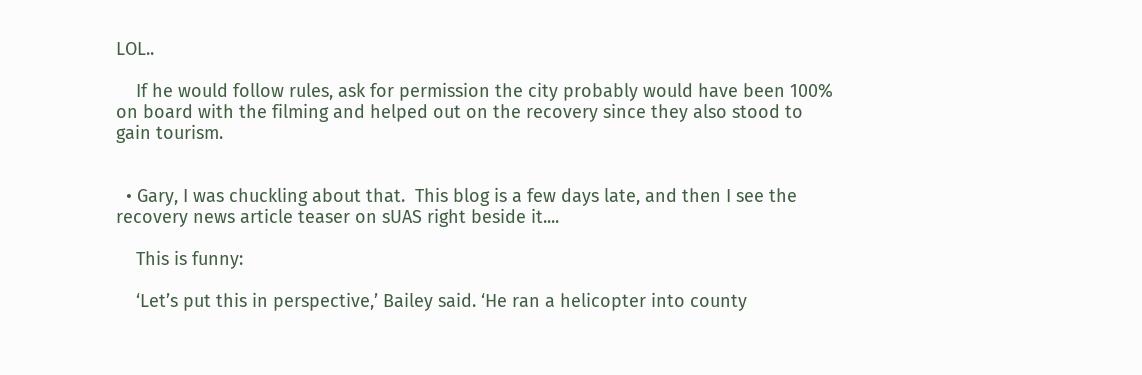LOL..

    If he would follow rules, ask for permission the city probably would have been 100% on board with the filming and helped out on the recovery since they also stood to gain tourism.


  • Gary, I was chuckling about that.  This blog is a few days late, and then I see the recovery news article teaser on sUAS right beside it....

    This is funny:

    ‘Let’s put this in perspective,’ Bailey said. ‘He ran a helicopter into county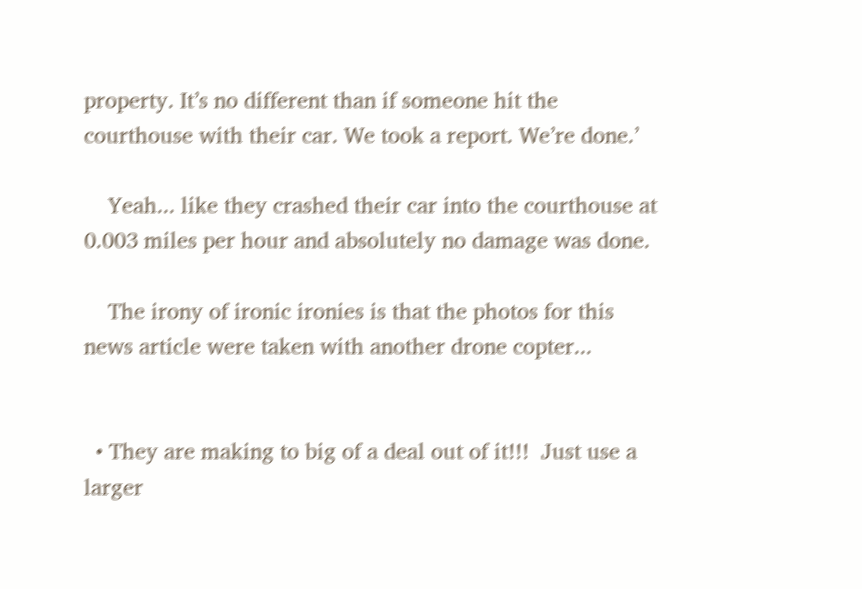property. It’s no different than if someone hit the courthouse with their car. We took a report. We’re done.’

    Yeah... like they crashed their car into the courthouse at 0.003 miles per hour and absolutely no damage was done.

    The irony of ironic ironies is that the photos for this news article were taken with another drone copter...


  • They are making to big of a deal out of it!!!  Just use a larger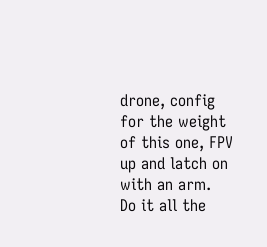drone, config for the weight of this one, FPV up and latch on with an arm.  Do it all the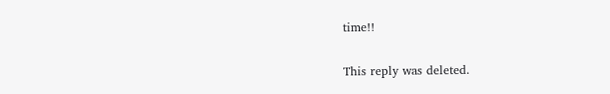time!!

This reply was deleted.